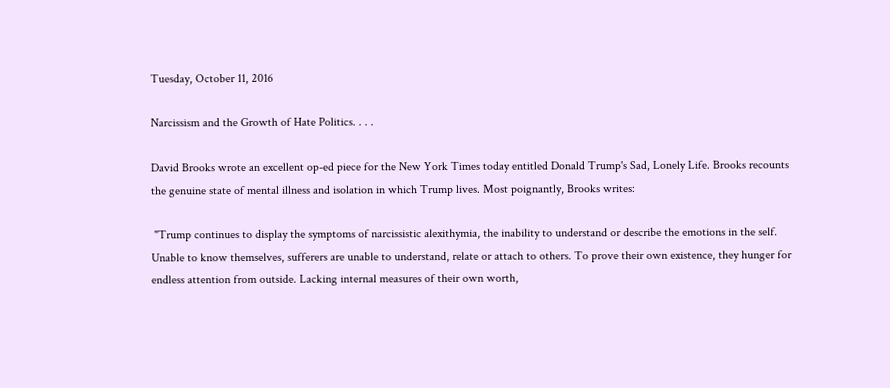Tuesday, October 11, 2016

Narcissism and the Growth of Hate Politics. . . .

David Brooks wrote an excellent op-ed piece for the New York Times today entitled Donald Trump's Sad, Lonely Life. Brooks recounts the genuine state of mental illness and isolation in which Trump lives. Most poignantly, Brooks writes:

 "Trump continues to display the symptoms of narcissistic alexithymia, the inability to understand or describe the emotions in the self. Unable to know themselves, sufferers are unable to understand, relate or attach to others. To prove their own existence, they hunger for endless attention from outside. Lacking internal measures of their own worth,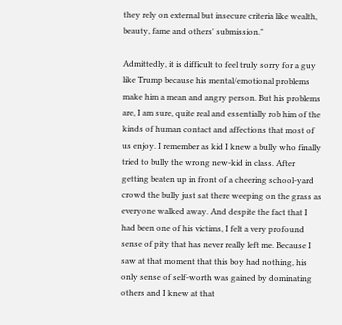they rely on external but insecure criteria like wealth, beauty, fame and others' submission."

Admittedly, it is difficult to feel truly sorry for a guy like Trump because his mental/emotional problems make him a mean and angry person. But his problems are, I am sure, quite real and essentially rob him of the kinds of human contact and affections that most of us enjoy. I remember as kid I knew a bully who finally tried to bully the wrong new-kid in class. After getting beaten up in front of a cheering school-yard crowd the bully just sat there weeping on the grass as everyone walked away. And despite the fact that I had been one of his victims, I felt a very profound sense of pity that has never really left me. Because I saw at that moment that this boy had nothing, his only sense of self-worth was gained by dominating others and I knew at that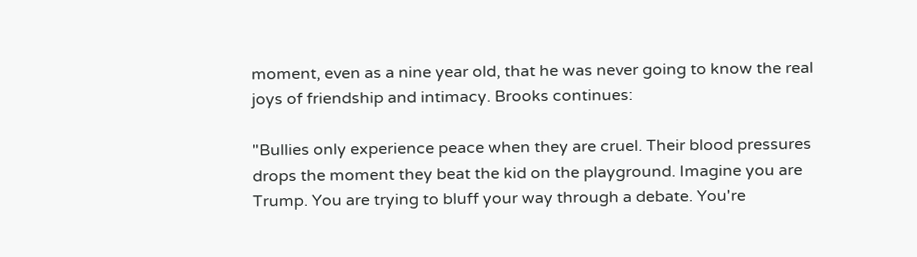moment, even as a nine year old, that he was never going to know the real joys of friendship and intimacy. Brooks continues:

"Bullies only experience peace when they are cruel. Their blood pressures drops the moment they beat the kid on the playground. Imagine you are Trump. You are trying to bluff your way through a debate. You're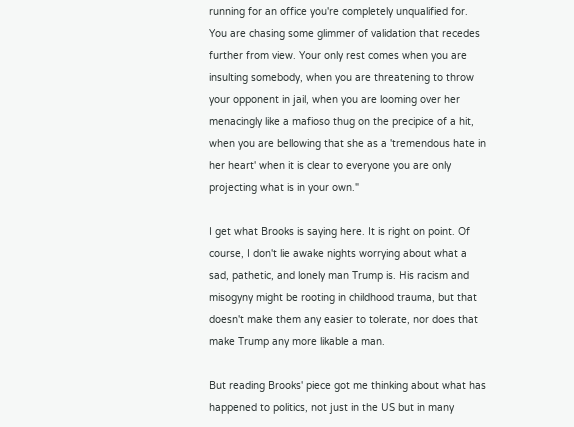running for an office you're completely unqualified for. You are chasing some glimmer of validation that recedes further from view. Your only rest comes when you are insulting somebody, when you are threatening to throw your opponent in jail, when you are looming over her menacingly like a mafioso thug on the precipice of a hit, when you are bellowing that she as a 'tremendous hate in her heart' when it is clear to everyone you are only projecting what is in your own."

I get what Brooks is saying here. It is right on point. Of course, I don't lie awake nights worrying about what a sad, pathetic, and lonely man Trump is. His racism and misogyny might be rooting in childhood trauma, but that doesn't make them any easier to tolerate, nor does that make Trump any more likable a man.

But reading Brooks' piece got me thinking about what has happened to politics, not just in the US but in many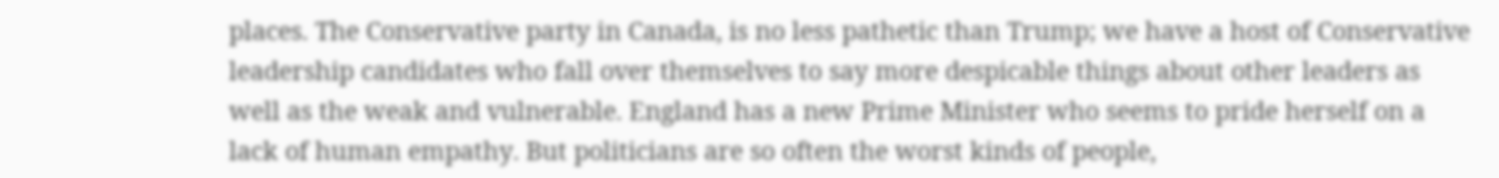places. The Conservative party in Canada, is no less pathetic than Trump; we have a host of Conservative leadership candidates who fall over themselves to say more despicable things about other leaders as well as the weak and vulnerable. England has a new Prime Minister who seems to pride herself on a lack of human empathy. But politicians are so often the worst kinds of people,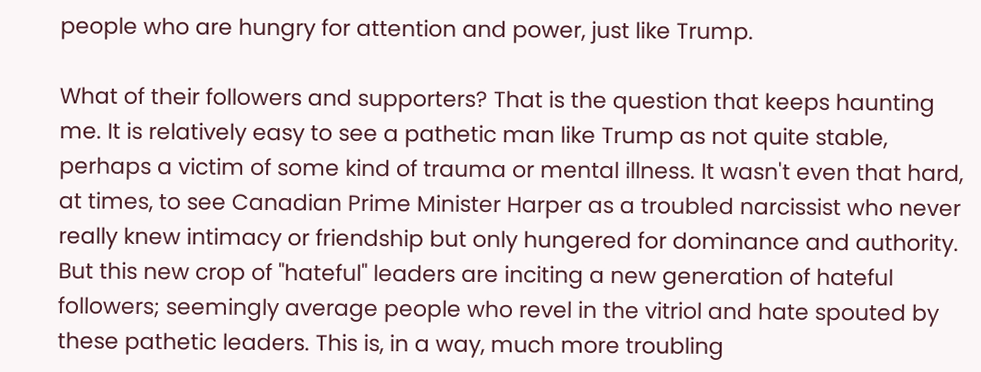people who are hungry for attention and power, just like Trump.

What of their followers and supporters? That is the question that keeps haunting me. It is relatively easy to see a pathetic man like Trump as not quite stable, perhaps a victim of some kind of trauma or mental illness. It wasn't even that hard, at times, to see Canadian Prime Minister Harper as a troubled narcissist who never really knew intimacy or friendship but only hungered for dominance and authority. But this new crop of "hateful" leaders are inciting a new generation of hateful followers; seemingly average people who revel in the vitriol and hate spouted by these pathetic leaders. This is, in a way, much more troubling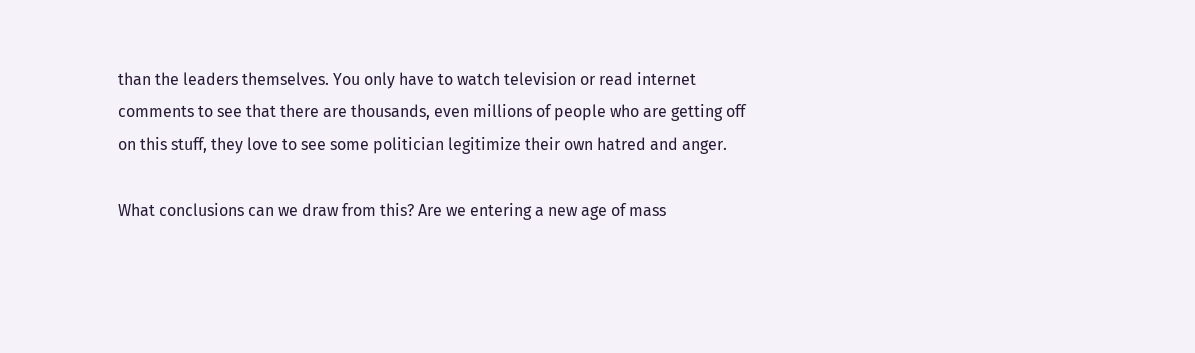than the leaders themselves. You only have to watch television or read internet comments to see that there are thousands, even millions of people who are getting off on this stuff, they love to see some politician legitimize their own hatred and anger.

What conclusions can we draw from this? Are we entering a new age of mass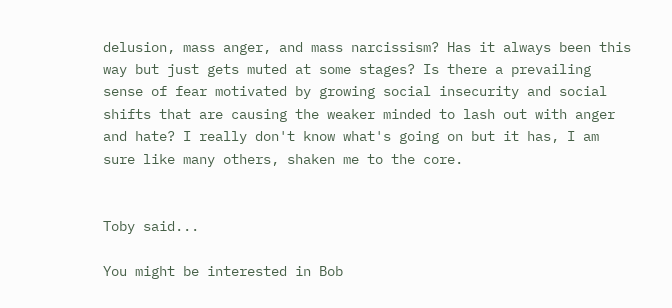delusion, mass anger, and mass narcissism? Has it always been this way but just gets muted at some stages? Is there a prevailing sense of fear motivated by growing social insecurity and social shifts that are causing the weaker minded to lash out with anger and hate? I really don't know what's going on but it has, I am sure like many others, shaken me to the core.


Toby said...

You might be interested in Bob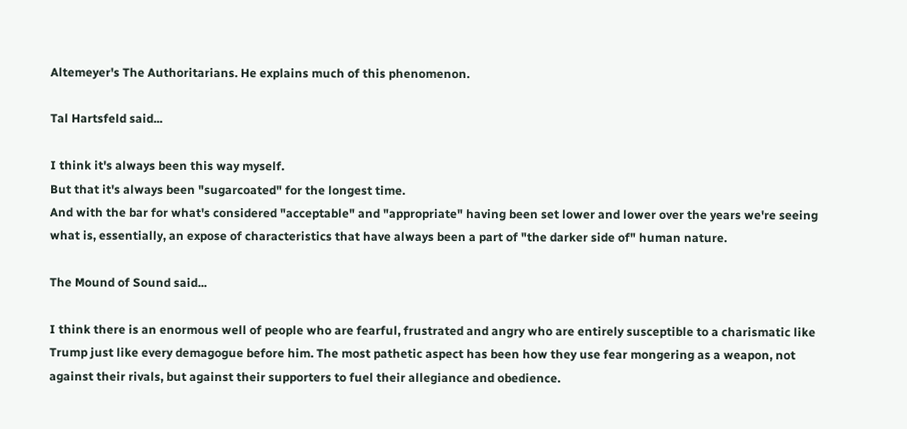Altemeyer's The Authoritarians. He explains much of this phenomenon.

Tal Hartsfeld said...

I think it's always been this way myself.
But that it's always been "sugarcoated" for the longest time.
And with the bar for what's considered "acceptable" and "appropriate" having been set lower and lower over the years we're seeing what is, essentially, an expose of characteristics that have always been a part of "the darker side of" human nature.

The Mound of Sound said...

I think there is an enormous well of people who are fearful, frustrated and angry who are entirely susceptible to a charismatic like Trump just like every demagogue before him. The most pathetic aspect has been how they use fear mongering as a weapon, not against their rivals, but against their supporters to fuel their allegiance and obedience.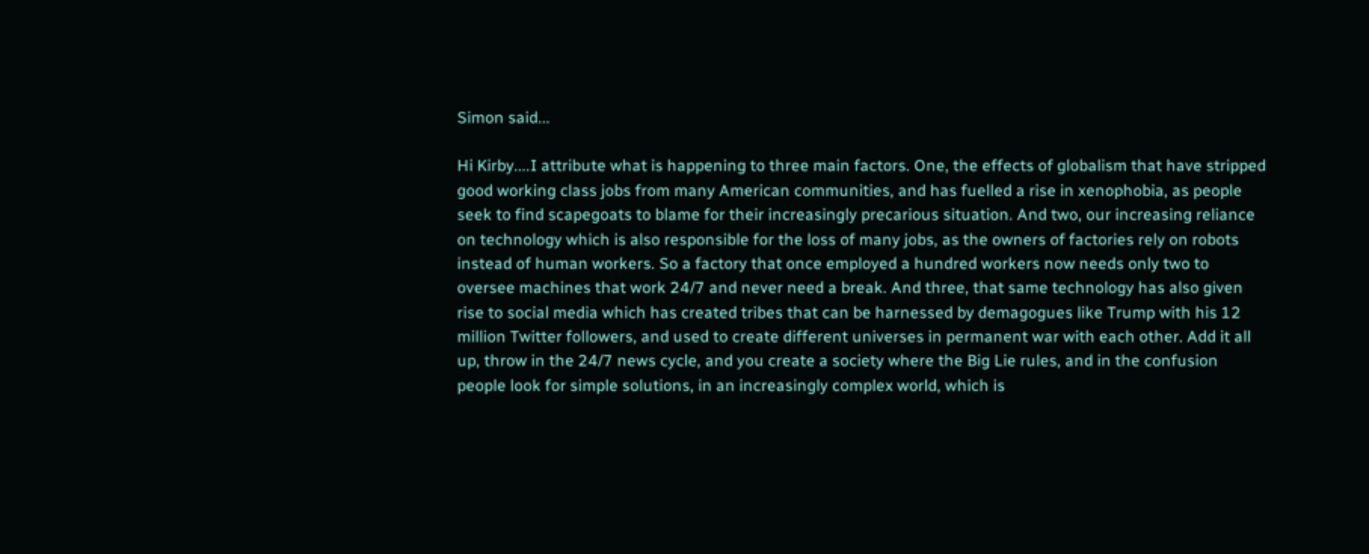Simon said...

Hi Kirby....I attribute what is happening to three main factors. One, the effects of globalism that have stripped good working class jobs from many American communities, and has fuelled a rise in xenophobia, as people seek to find scapegoats to blame for their increasingly precarious situation. And two, our increasing reliance on technology which is also responsible for the loss of many jobs, as the owners of factories rely on robots instead of human workers. So a factory that once employed a hundred workers now needs only two to oversee machines that work 24/7 and never need a break. And three, that same technology has also given rise to social media which has created tribes that can be harnessed by demagogues like Trump with his 12 million Twitter followers, and used to create different universes in permanent war with each other. Add it all up, throw in the 24/7 news cycle, and you create a society where the Big Lie rules, and in the confusion people look for simple solutions, in an increasingly complex world, which is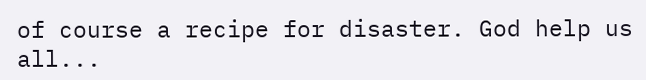of course a recipe for disaster. God help us all...